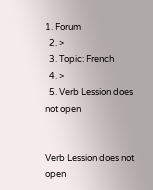1. Forum
  2. >
  3. Topic: French
  4. >
  5. Verb Lession does not open


Verb Lession does not open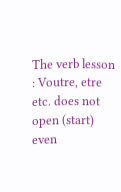The verb lesson : Voutre, etre etc. does not open (start) even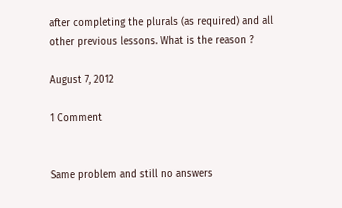after completing the plurals (as required) and all other previous lessons. What is the reason ?

August 7, 2012

1 Comment


Same problem and still no answers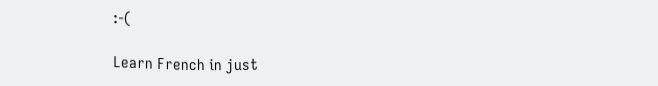:-(

Learn French in just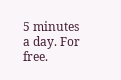5 minutes a day. For free.